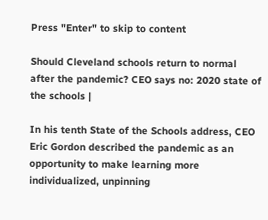Press "Enter" to skip to content

Should Cleveland schools return to normal after the pandemic? CEO says no: 2020 state of the schools |

In his tenth State of the Schools address, CEO Eric Gordon described the pandemic as an opportunity to make learning more individualized, unpinning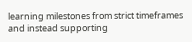learning milestones from strict timeframes and instead supporting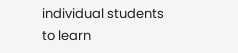individual students to learn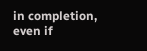in completion, even if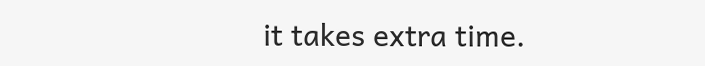it takes extra time.